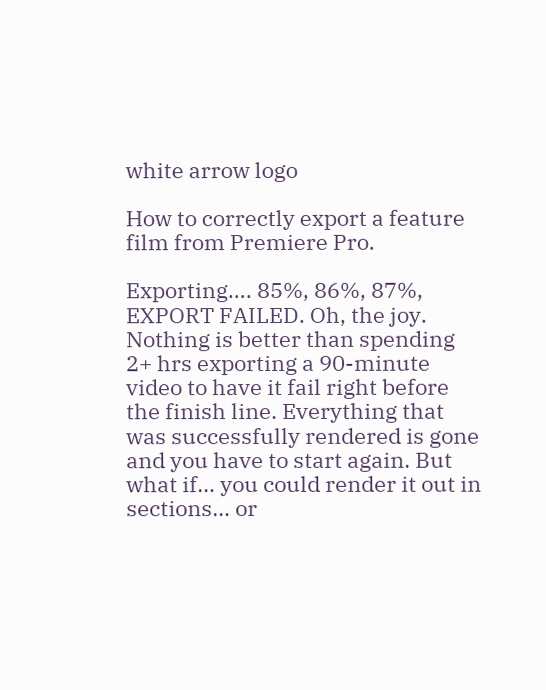white arrow logo

How to correctly export a feature film from Premiere Pro.

Exporting…. 85%, 86%, 87%, EXPORT FAILED. Oh, the joy. Nothing is better than spending 2+ hrs exporting a 90-minute video to have it fail right before the finish line. Everything that was successfully rendered is gone and you have to start again. But what if… you could render it out in sections… or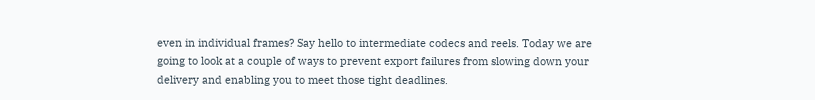even in individual frames? Say hello to intermediate codecs and reels. Today we are going to look at a couple of ways to prevent export failures from slowing down your delivery and enabling you to meet those tight deadlines.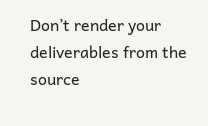Don’t render your deliverables from the source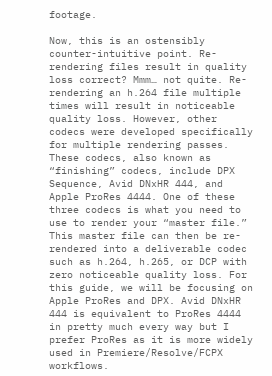footage.

Now, this is an ostensibly counter-intuitive point. Re-rendering files result in quality loss correct? Mmm… not quite. Re-rendering an h.264 file multiple times will result in noticeable quality loss. However, other codecs were developed specifically for multiple rendering passes. These codecs, also known as “finishing” codecs, include DPX Sequence, Avid DNxHR 444, and Apple ProRes 4444. One of these three codecs is what you need to use to render your “master file.” This master file can then be re-rendered into a deliverable codec such as h.264, h.265, or DCP with zero noticeable quality loss. For this guide, we will be focusing on Apple ProRes and DPX. Avid DNxHR 444 is equivalent to ProRes 4444 in pretty much every way but I prefer ProRes as it is more widely used in Premiere/Resolve/FCPX workflows.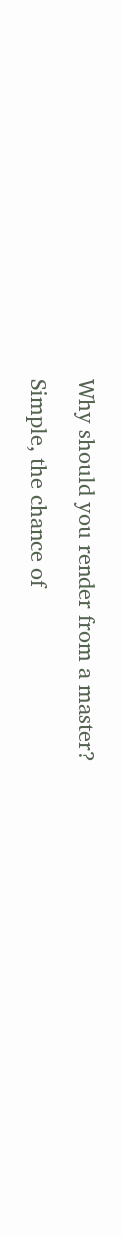Why should you render from a master?

Simple, the chance of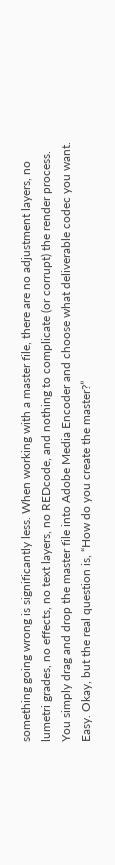something going wrong is significantly less. When working with a master file, there are no adjustment layers, no lumetri grades, no effects, no text layers, no REDcode, and nothing to complicate (or corrupt) the render process. You simply drag and drop the master file into Adobe Media Encoder and choose what deliverable codec you want. Easy. Okay, but the real question is, “How do you create the master?”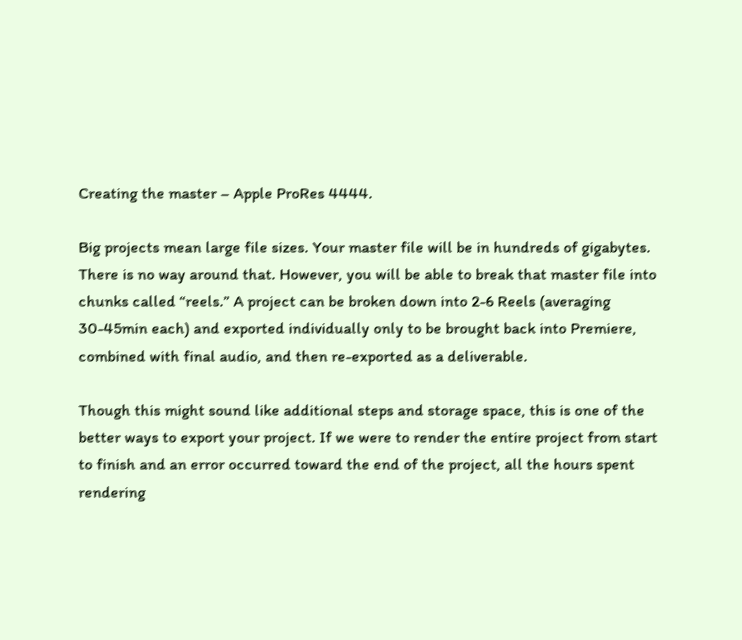Creating the master – Apple ProRes 4444.

Big projects mean large file sizes. Your master file will be in hundreds of gigabytes. There is no way around that. However, you will be able to break that master file into chunks called “reels.” A project can be broken down into 2-6 Reels (averaging 30-45min each) and exported individually only to be brought back into Premiere, combined with final audio, and then re-exported as a deliverable.

Though this might sound like additional steps and storage space, this is one of the better ways to export your project. If we were to render the entire project from start to finish and an error occurred toward the end of the project, all the hours spent rendering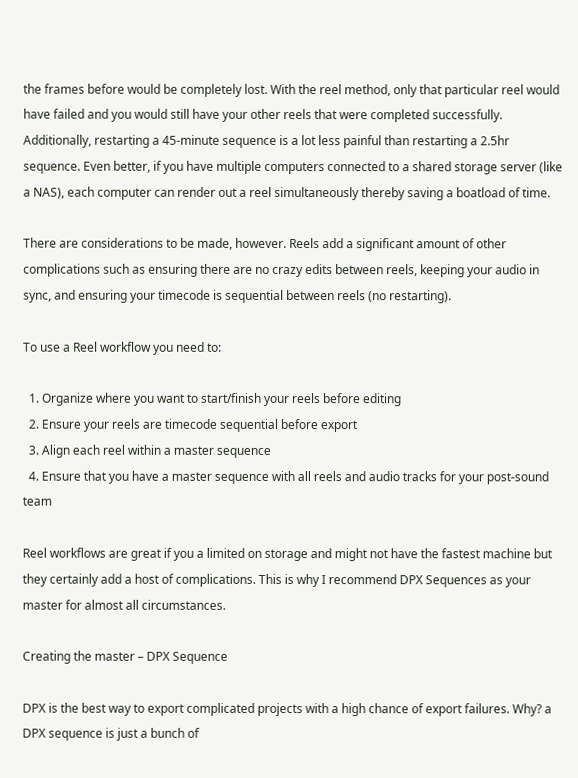the frames before would be completely lost. With the reel method, only that particular reel would have failed and you would still have your other reels that were completed successfully. Additionally, restarting a 45-minute sequence is a lot less painful than restarting a 2.5hr sequence. Even better, if you have multiple computers connected to a shared storage server (like a NAS), each computer can render out a reel simultaneously thereby saving a boatload of time.

There are considerations to be made, however. Reels add a significant amount of other complications such as ensuring there are no crazy edits between reels, keeping your audio in sync, and ensuring your timecode is sequential between reels (no restarting).

To use a Reel workflow you need to:

  1. Organize where you want to start/finish your reels before editing
  2. Ensure your reels are timecode sequential before export
  3. Align each reel within a master sequence
  4. Ensure that you have a master sequence with all reels and audio tracks for your post-sound team

Reel workflows are great if you a limited on storage and might not have the fastest machine but they certainly add a host of complications. This is why I recommend DPX Sequences as your master for almost all circumstances.

Creating the master – DPX Sequence

DPX is the best way to export complicated projects with a high chance of export failures. Why? a DPX sequence is just a bunch of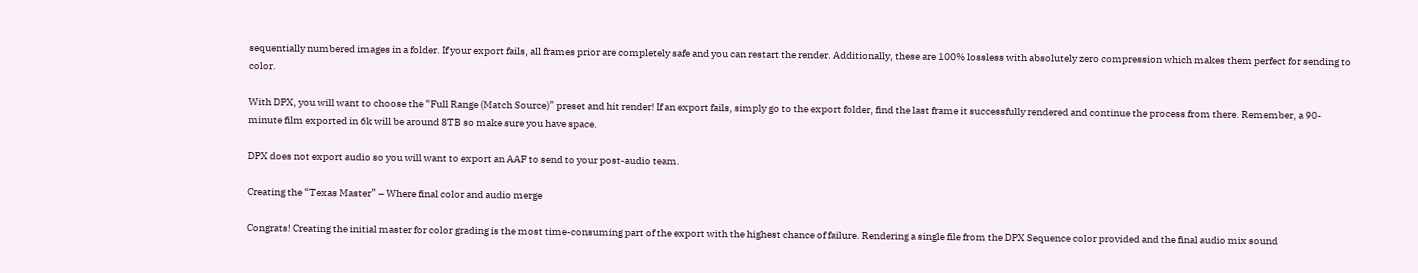sequentially numbered images in a folder. If your export fails, all frames prior are completely safe and you can restart the render. Additionally, these are 100% lossless with absolutely zero compression which makes them perfect for sending to color.

With DPX, you will want to choose the “Full Range (Match Source)” preset and hit render! If an export fails, simply go to the export folder, find the last frame it successfully rendered and continue the process from there. Remember, a 90-minute film exported in 6k will be around 8TB so make sure you have space.

DPX does not export audio so you will want to export an AAF to send to your post-audio team.

Creating the “Texas Master” – Where final color and audio merge

Congrats! Creating the initial master for color grading is the most time-consuming part of the export with the highest chance of failure. Rendering a single file from the DPX Sequence color provided and the final audio mix sound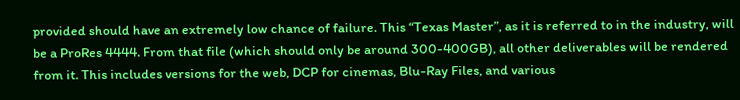provided should have an extremely low chance of failure. This “Texas Master”, as it is referred to in the industry, will be a ProRes 4444. From that file (which should only be around 300-400GB), all other deliverables will be rendered from it. This includes versions for the web, DCP for cinemas, Blu-Ray Files, and various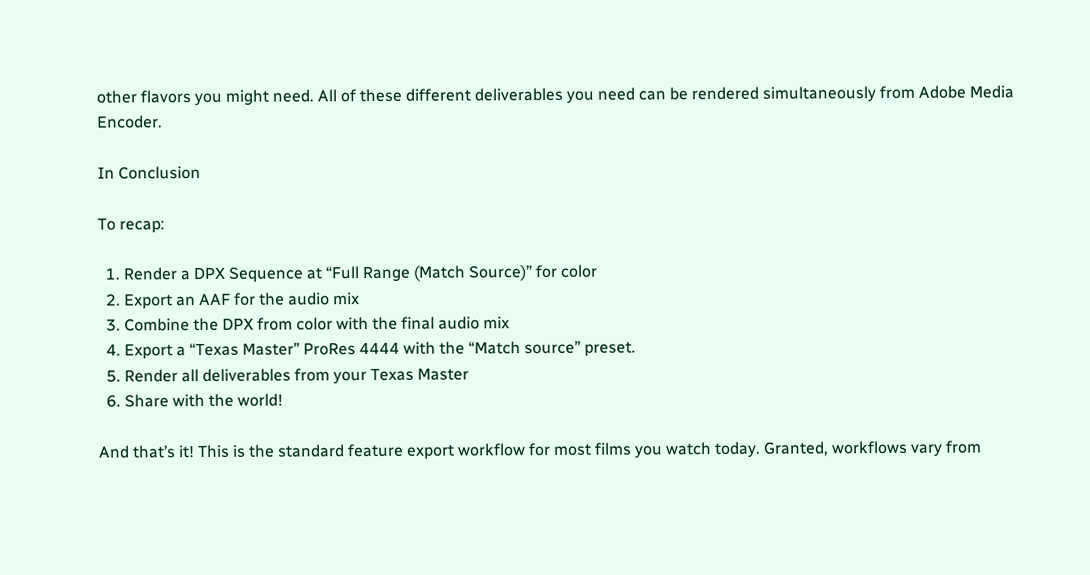other flavors you might need. All of these different deliverables you need can be rendered simultaneously from Adobe Media Encoder.

In Conclusion

To recap:

  1. Render a DPX Sequence at “Full Range (Match Source)” for color
  2. Export an AAF for the audio mix
  3. Combine the DPX from color with the final audio mix
  4. Export a “Texas Master” ProRes 4444 with the “Match source” preset.
  5. Render all deliverables from your Texas Master
  6. Share with the world!

And that’s it! This is the standard feature export workflow for most films you watch today. Granted, workflows vary from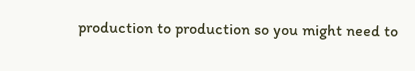production to production so you might need to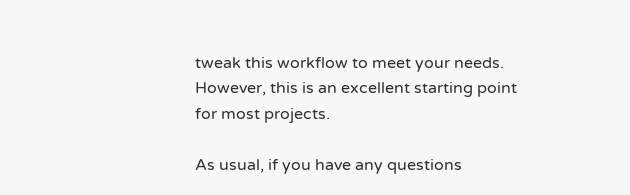tweak this workflow to meet your needs. However, this is an excellent starting point for most projects.

As usual, if you have any questions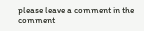please leave a comment in the comment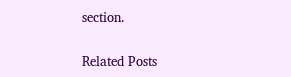section.

Related Posts